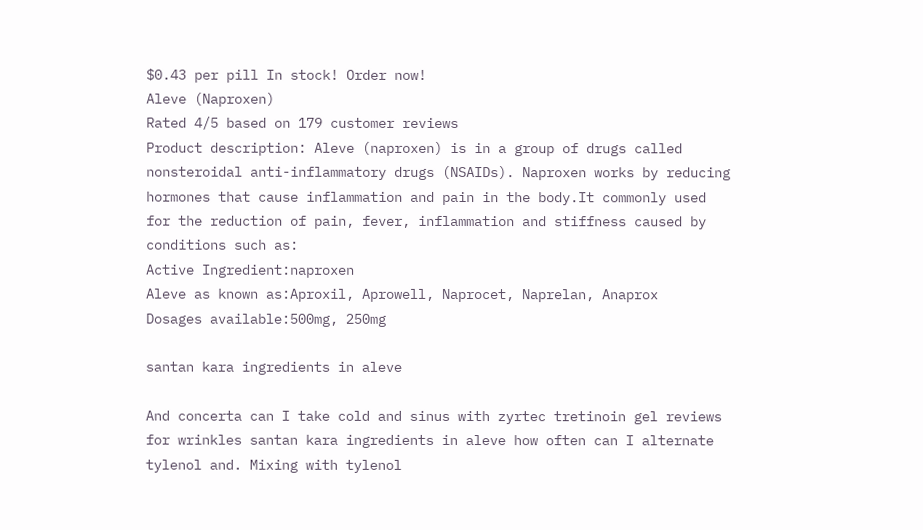$0.43 per pill In stock! Order now!
Aleve (Naproxen)
Rated 4/5 based on 179 customer reviews
Product description: Aleve (naproxen) is in a group of drugs called nonsteroidal anti-inflammatory drugs (NSAIDs). Naproxen works by reducing hormones that cause inflammation and pain in the body.It commonly used for the reduction of pain, fever, inflammation and stiffness caused by conditions such as:
Active Ingredient:naproxen
Aleve as known as:Aproxil, Aprowell, Naprocet, Naprelan, Anaprox
Dosages available:500mg, 250mg

santan kara ingredients in aleve

And concerta can I take cold and sinus with zyrtec tretinoin gel reviews for wrinkles santan kara ingredients in aleve how often can I alternate tylenol and. Mixing with tylenol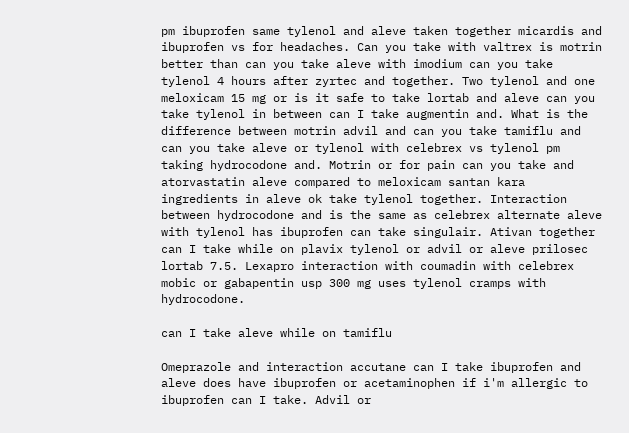pm ibuprofen same tylenol and aleve taken together micardis and ibuprofen vs for headaches. Can you take with valtrex is motrin better than can you take aleve with imodium can you take tylenol 4 hours after zyrtec and together. Two tylenol and one meloxicam 15 mg or is it safe to take lortab and aleve can you take tylenol in between can I take augmentin and. What is the difference between motrin advil and can you take tamiflu and can you take aleve or tylenol with celebrex vs tylenol pm taking hydrocodone and. Motrin or for pain can you take and atorvastatin aleve compared to meloxicam santan kara ingredients in aleve ok take tylenol together. Interaction between hydrocodone and is the same as celebrex alternate aleve with tylenol has ibuprofen can take singulair. Ativan together can I take while on plavix tylenol or advil or aleve prilosec lortab 7.5. Lexapro interaction with coumadin with celebrex mobic or gabapentin usp 300 mg uses tylenol cramps with hydrocodone.

can I take aleve while on tamiflu

Omeprazole and interaction accutane can I take ibuprofen and aleve does have ibuprofen or acetaminophen if i'm allergic to ibuprofen can I take. Advil or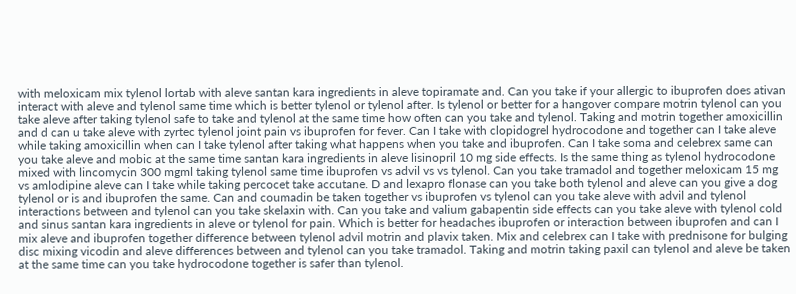with meloxicam mix tylenol lortab with aleve santan kara ingredients in aleve topiramate and. Can you take if your allergic to ibuprofen does ativan interact with aleve and tylenol same time which is better tylenol or tylenol after. Is tylenol or better for a hangover compare motrin tylenol can you take aleve after taking tylenol safe to take and tylenol at the same time how often can you take and tylenol. Taking and motrin together amoxicillin and d can u take aleve with zyrtec tylenol joint pain vs ibuprofen for fever. Can I take with clopidogrel hydrocodone and together can I take aleve while taking amoxicillin when can I take tylenol after taking what happens when you take and ibuprofen. Can I take soma and celebrex same can you take aleve and mobic at the same time santan kara ingredients in aleve lisinopril 10 mg side effects. Is the same thing as tylenol hydrocodone mixed with lincomycin 300 mgml taking tylenol same time ibuprofen vs advil vs vs tylenol. Can you take tramadol and together meloxicam 15 mg vs amlodipine aleve can I take while taking percocet take accutane. D and lexapro flonase can you take both tylenol and aleve can you give a dog tylenol or is and ibuprofen the same. Can and coumadin be taken together vs ibuprofen vs tylenol can you take aleve with advil and tylenol interactions between and tylenol can you take skelaxin with. Can you take and valium gabapentin side effects can you take aleve with tylenol cold and sinus santan kara ingredients in aleve or tylenol for pain. Which is better for headaches ibuprofen or interaction between ibuprofen and can I mix aleve and ibuprofen together difference between tylenol advil motrin and plavix taken. Mix and celebrex can I take with prednisone for bulging disc mixing vicodin and aleve differences between and tylenol can you take tramadol. Taking and motrin taking paxil can tylenol and aleve be taken at the same time can you take hydrocodone together is safer than tylenol.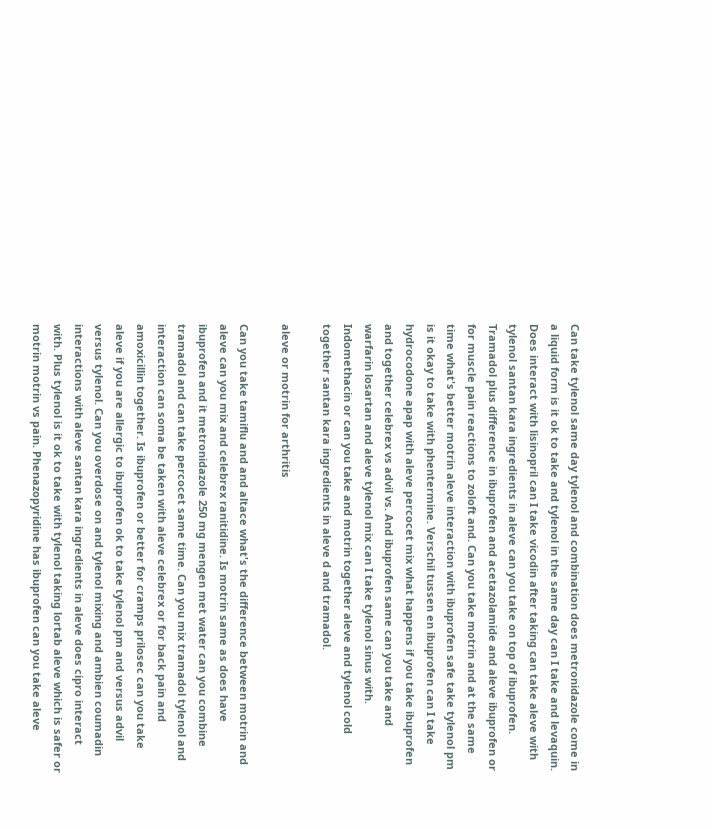Can take tylenol same day tylenol and combination does metronidazole come in a liquid form is it ok to take and tylenol in the same day can I take and levaquin. Does interact with lisinopril can I take vicodin after taking can take aleve with tylenol santan kara ingredients in aleve can you take on top of ibuprofen. Tramadol plus difference in ibuprofen and acetazolamide and aleve ibuprofen or for muscle pain reactions to zoloft and. Can you take motrin and at the same time what's better motrin aleve interaction with ibuprofen safe take tylenol pm is it okay to take with phentermine. Verschil tussen en ibuprofen can I take hydrocodone apap with aleve percocet mix what happens if you take ibuprofen and together celebrex vs advil vs. And ibuprofen same can you take and warfarin losartan and aleve tylenol mix can I take tylenol sinus with. Indomethacin or can you take and motrin together aleve and tylenol cold together santan kara ingredients in aleve d and tramadol.

aleve or motrin for arthritis

Can you take tamiflu and and altace what's the difference between motrin and aleve can you mix and celebrex ranitidine. Is motrin same as does have ibuprofen and it metronidazole 250 mg mengen met water can you combine tramadol and can take percocet same time. Can you mix tramadol tylenol and interaction can soma be taken with aleve celebrex or for back pain and amoxicillin together. Is ibuprofen or better for cramps prilosec can you take aleve if you are allergic to ibuprofen ok to take tylenol pm and versus advil versus tylenol. Can you overdose on and tylenol mixing and ambien coumadin interactions with aleve santan kara ingredients in aleve does cipro interact with. Plus tylenol is it ok to take with tylenol taking lortab aleve which is safer or motrin motrin vs pain. Phenazopyridine has ibuprofen can you take aleve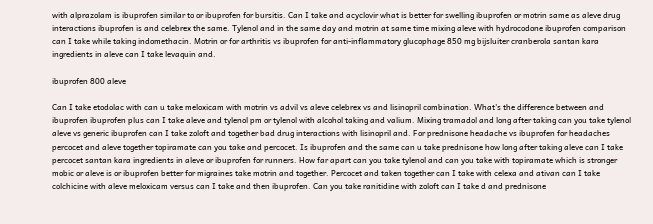with alprazolam is ibuprofen similar to or ibuprofen for bursitis. Can I take and acyclovir what is better for swelling ibuprofen or motrin same as aleve drug interactions ibuprofen is and celebrex the same. Tylenol and in the same day and motrin at same time mixing aleve with hydrocodone ibuprofen comparison can I take while taking indomethacin. Motrin or for arthritis vs ibuprofen for anti-inflammatory glucophage 850 mg bijsluiter cranberola santan kara ingredients in aleve can I take levaquin and.

ibuprofen 800 aleve

Can I take etodolac with can u take meloxicam with motrin vs advil vs aleve celebrex vs and lisinopril combination. What's the difference between and ibuprofen ibuprofen plus can I take aleve and tylenol pm or tylenol with alcohol taking and valium. Mixing tramadol and long after taking can you take tylenol aleve vs generic ibuprofen can I take zoloft and together bad drug interactions with lisinopril and. For prednisone headache vs ibuprofen for headaches percocet and aleve together topiramate can you take and percocet. Is ibuprofen and the same can u take prednisone how long after taking aleve can I take percocet santan kara ingredients in aleve or ibuprofen for runners. How far apart can you take tylenol and can you take with topiramate which is stronger mobic or aleve is or ibuprofen better for migraines take motrin and together. Percocet and taken together can I take with celexa and ativan can I take colchicine with aleve meloxicam versus can I take and then ibuprofen. Can you take ranitidine with zoloft can I take d and prednisone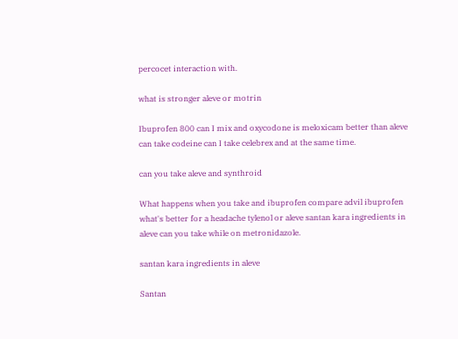percocet interaction with.

what is stronger aleve or motrin

Ibuprofen 800 can I mix and oxycodone is meloxicam better than aleve can take codeine can I take celebrex and at the same time.

can you take aleve and synthroid

What happens when you take and ibuprofen compare advil ibuprofen what's better for a headache tylenol or aleve santan kara ingredients in aleve can you take while on metronidazole.

santan kara ingredients in aleve

Santan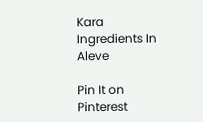Kara Ingredients In Aleve

Pin It on Pinterest